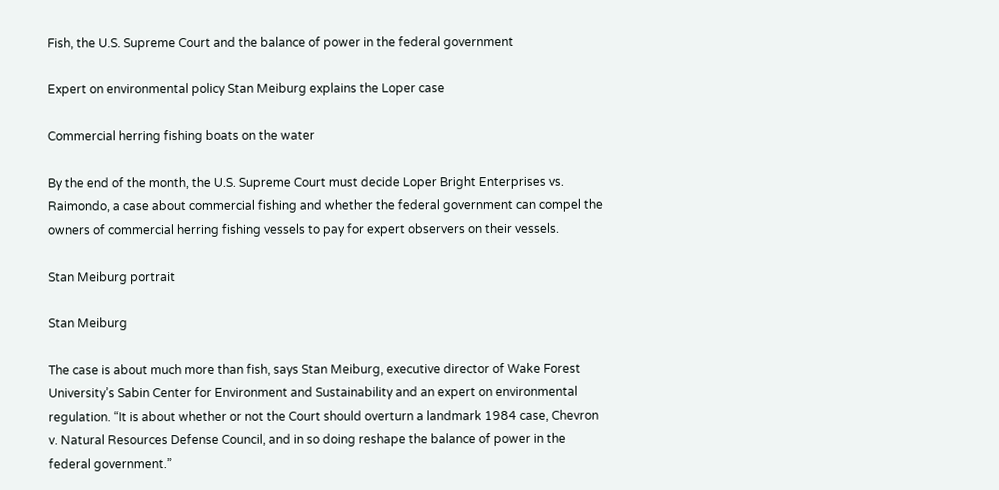Fish, the U.S. Supreme Court and the balance of power in the federal government

Expert on environmental policy Stan Meiburg explains the Loper case

Commercial herring fishing boats on the water

By the end of the month, the U.S. Supreme Court must decide Loper Bright Enterprises vs. Raimondo, a case about commercial fishing and whether the federal government can compel the owners of commercial herring fishing vessels to pay for expert observers on their vessels.

Stan Meiburg portrait

Stan Meiburg

The case is about much more than fish, says Stan Meiburg, executive director of Wake Forest University’s Sabin Center for Environment and Sustainability and an expert on environmental regulation. “It is about whether or not the Court should overturn a landmark 1984 case, Chevron v. Natural Resources Defense Council, and in so doing reshape the balance of power in the federal government.”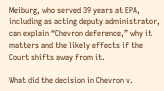Meiburg, who served 39 years at EPA, including as acting deputy administrator, can explain “Chevron deference,” why it matters and the likely effects if the Court shifts away from it.

What did the decision in Chevron v.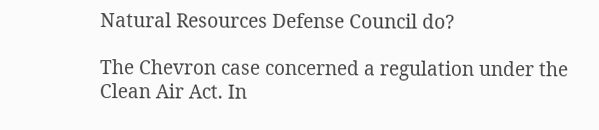Natural Resources Defense Council do?

The Chevron case concerned a regulation under the Clean Air Act. In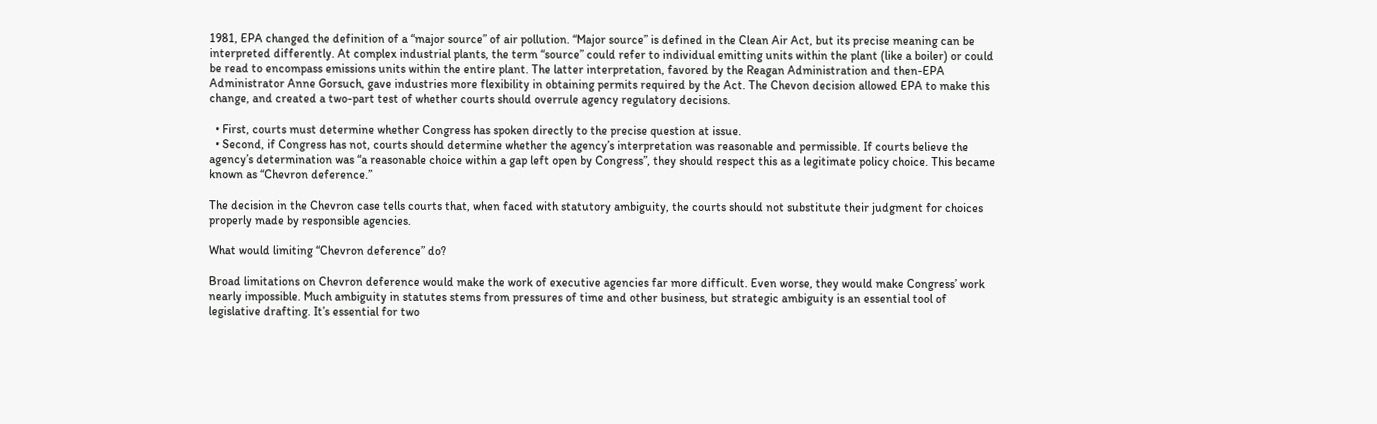1981, EPA changed the definition of a “major source” of air pollution. “Major source” is defined in the Clean Air Act, but its precise meaning can be interpreted differently. At complex industrial plants, the term “source” could refer to individual emitting units within the plant (like a boiler) or could be read to encompass emissions units within the entire plant. The latter interpretation, favored by the Reagan Administration and then-EPA Administrator Anne Gorsuch, gave industries more flexibility in obtaining permits required by the Act. The Chevon decision allowed EPA to make this change, and created a two-part test of whether courts should overrule agency regulatory decisions.

  • First, courts must determine whether Congress has spoken directly to the precise question at issue.
  • Second, if Congress has not, courts should determine whether the agency’s interpretation was reasonable and permissible. If courts believe the agency’s determination was “a reasonable choice within a gap left open by Congress”, they should respect this as a legitimate policy choice. This became known as “Chevron deference.”

The decision in the Chevron case tells courts that, when faced with statutory ambiguity, the courts should not substitute their judgment for choices properly made by responsible agencies.

What would limiting “Chevron deference” do?

Broad limitations on Chevron deference would make the work of executive agencies far more difficult. Even worse, they would make Congress’ work nearly impossible. Much ambiguity in statutes stems from pressures of time and other business, but strategic ambiguity is an essential tool of legislative drafting. It’s essential for two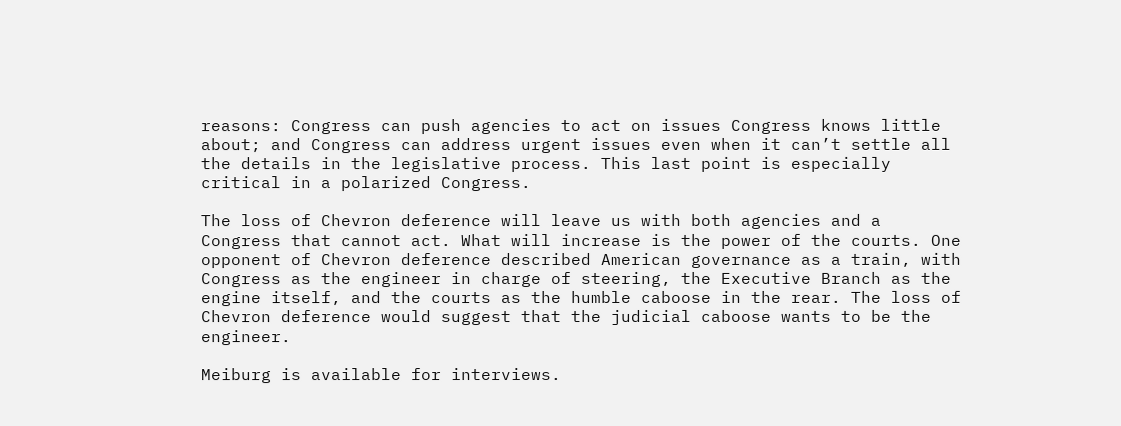reasons: Congress can push agencies to act on issues Congress knows little about; and Congress can address urgent issues even when it can’t settle all the details in the legislative process. This last point is especially critical in a polarized Congress.

The loss of Chevron deference will leave us with both agencies and a Congress that cannot act. What will increase is the power of the courts. One opponent of Chevron deference described American governance as a train, with Congress as the engineer in charge of steering, the Executive Branch as the engine itself, and the courts as the humble caboose in the rear. The loss of Chevron deference would suggest that the judicial caboose wants to be the engineer.

Meiburg is available for interviews.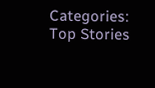Categories: Top Stories